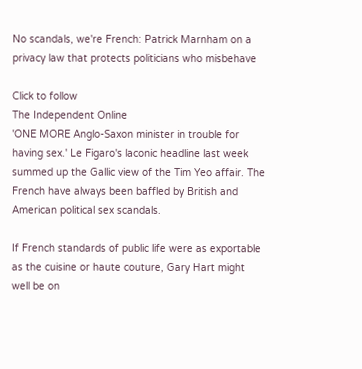No scandals, we're French: Patrick Marnham on a privacy law that protects politicians who misbehave

Click to follow
The Independent Online
'ONE MORE Anglo-Saxon minister in trouble for having sex.' Le Figaro's laconic headline last week summed up the Gallic view of the Tim Yeo affair. The French have always been baffled by British and American political sex scandals.

If French standards of public life were as exportable as the cuisine or haute couture, Gary Hart might well be on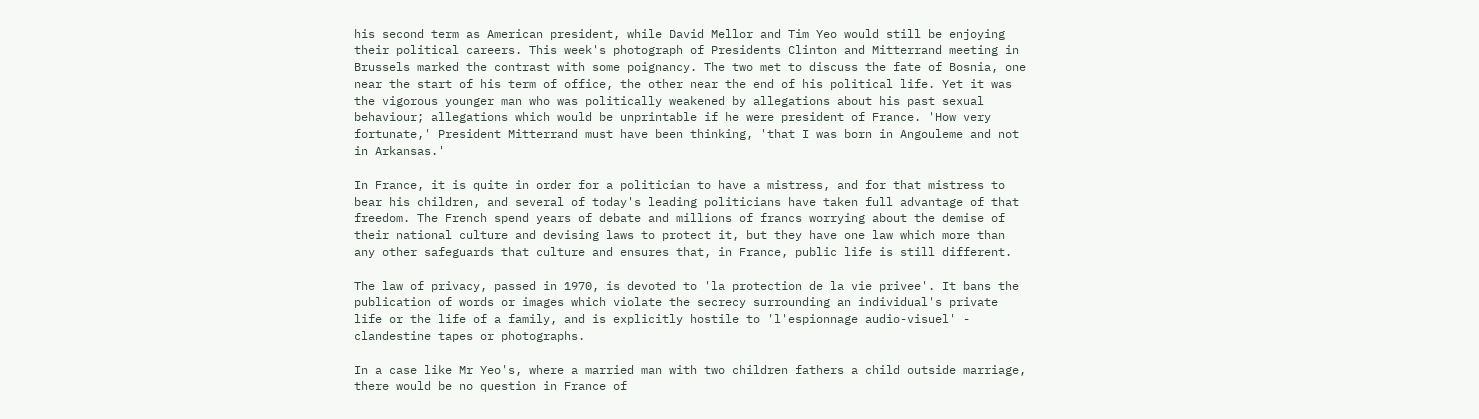his second term as American president, while David Mellor and Tim Yeo would still be enjoying their political careers. This week's photograph of Presidents Clinton and Mitterrand meeting in Brussels marked the contrast with some poignancy. The two met to discuss the fate of Bosnia, one near the start of his term of office, the other near the end of his political life. Yet it was the vigorous younger man who was politically weakened by allegations about his past sexual behaviour; allegations which would be unprintable if he were president of France. 'How very fortunate,' President Mitterrand must have been thinking, 'that I was born in Angouleme and not in Arkansas.'

In France, it is quite in order for a politician to have a mistress, and for that mistress to bear his children, and several of today's leading politicians have taken full advantage of that freedom. The French spend years of debate and millions of francs worrying about the demise of their national culture and devising laws to protect it, but they have one law which more than any other safeguards that culture and ensures that, in France, public life is still different.

The law of privacy, passed in 1970, is devoted to 'la protection de la vie privee'. It bans the publication of words or images which violate the secrecy surrounding an individual's private life or the life of a family, and is explicitly hostile to 'l'espionnage audio-visuel' - clandestine tapes or photographs.

In a case like Mr Yeo's, where a married man with two children fathers a child outside marriage, there would be no question in France of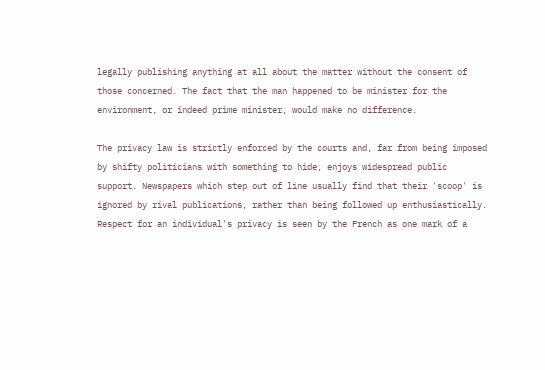legally publishing anything at all about the matter without the consent of those concerned. The fact that the man happened to be minister for the environment, or indeed prime minister, would make no difference.

The privacy law is strictly enforced by the courts and, far from being imposed by shifty politicians with something to hide, enjoys widespread public support. Newspapers which step out of line usually find that their 'scoop' is ignored by rival publications, rather than being followed up enthusiastically. Respect for an individual's privacy is seen by the French as one mark of a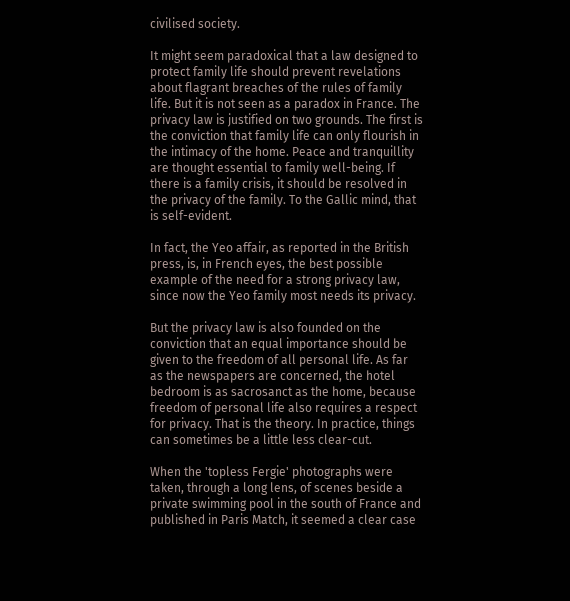civilised society.

It might seem paradoxical that a law designed to protect family life should prevent revelations about flagrant breaches of the rules of family life. But it is not seen as a paradox in France. The privacy law is justified on two grounds. The first is the conviction that family life can only flourish in the intimacy of the home. Peace and tranquillity are thought essential to family well-being. If there is a family crisis, it should be resolved in the privacy of the family. To the Gallic mind, that is self-evident.

In fact, the Yeo affair, as reported in the British press, is, in French eyes, the best possible example of the need for a strong privacy law, since now the Yeo family most needs its privacy.

But the privacy law is also founded on the conviction that an equal importance should be given to the freedom of all personal life. As far as the newspapers are concerned, the hotel bedroom is as sacrosanct as the home, because freedom of personal life also requires a respect for privacy. That is the theory. In practice, things can sometimes be a little less clear-cut.

When the 'topless Fergie' photographs were taken, through a long lens, of scenes beside a private swimming pool in the south of France and published in Paris Match, it seemed a clear case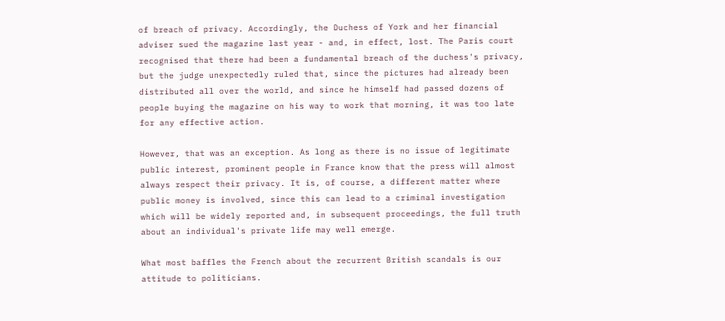of breach of privacy. Accordingly, the Duchess of York and her financial adviser sued the magazine last year - and, in effect, lost. The Paris court recognised that there had been a fundamental breach of the duchess's privacy, but the judge unexpectedly ruled that, since the pictures had already been distributed all over the world, and since he himself had passed dozens of people buying the magazine on his way to work that morning, it was too late for any effective action.

However, that was an exception. As long as there is no issue of legitimate public interest, prominent people in France know that the press will almost always respect their privacy. It is, of course, a different matter where public money is involved, since this can lead to a criminal investigation which will be widely reported and, in subsequent proceedings, the full truth about an individual's private life may well emerge.

What most baffles the French about the recurrent British scandals is our attitude to politicians.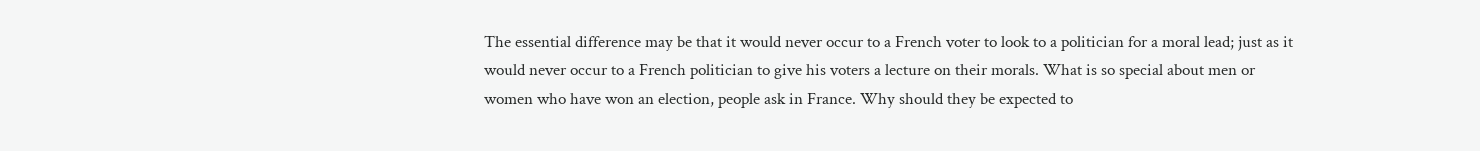The essential difference may be that it would never occur to a French voter to look to a politician for a moral lead; just as it would never occur to a French politician to give his voters a lecture on their morals. What is so special about men or women who have won an election, people ask in France. Why should they be expected to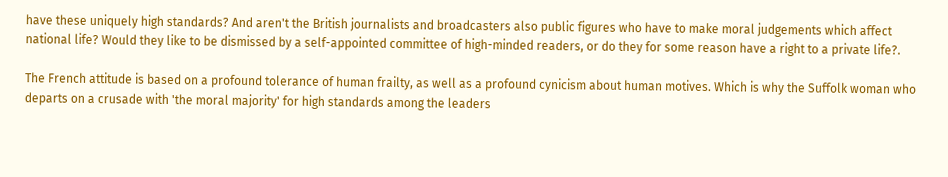have these uniquely high standards? And aren't the British journalists and broadcasters also public figures who have to make moral judgements which affect national life? Would they like to be dismissed by a self-appointed committee of high-minded readers, or do they for some reason have a right to a private life?.

The French attitude is based on a profound tolerance of human frailty, as well as a profound cynicism about human motives. Which is why the Suffolk woman who departs on a crusade with 'the moral majority' for high standards among the leaders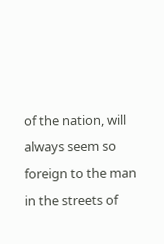of the nation, will always seem so foreign to the man in the streets of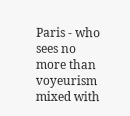Paris - who sees no more than voyeurism mixed with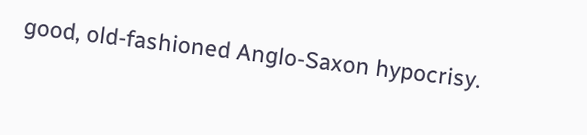good, old-fashioned Anglo-Saxon hypocrisy.